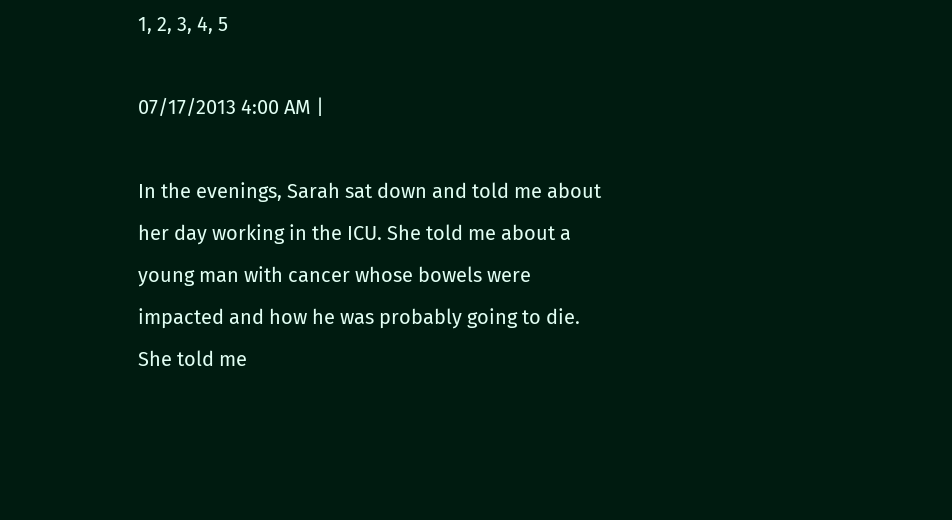1, 2, 3, 4, 5

07/17/2013 4:00 AM |

In the evenings, Sarah sat down and told me about her day working in the ICU. She told me about a young man with cancer whose bowels were impacted and how he was probably going to die. She told me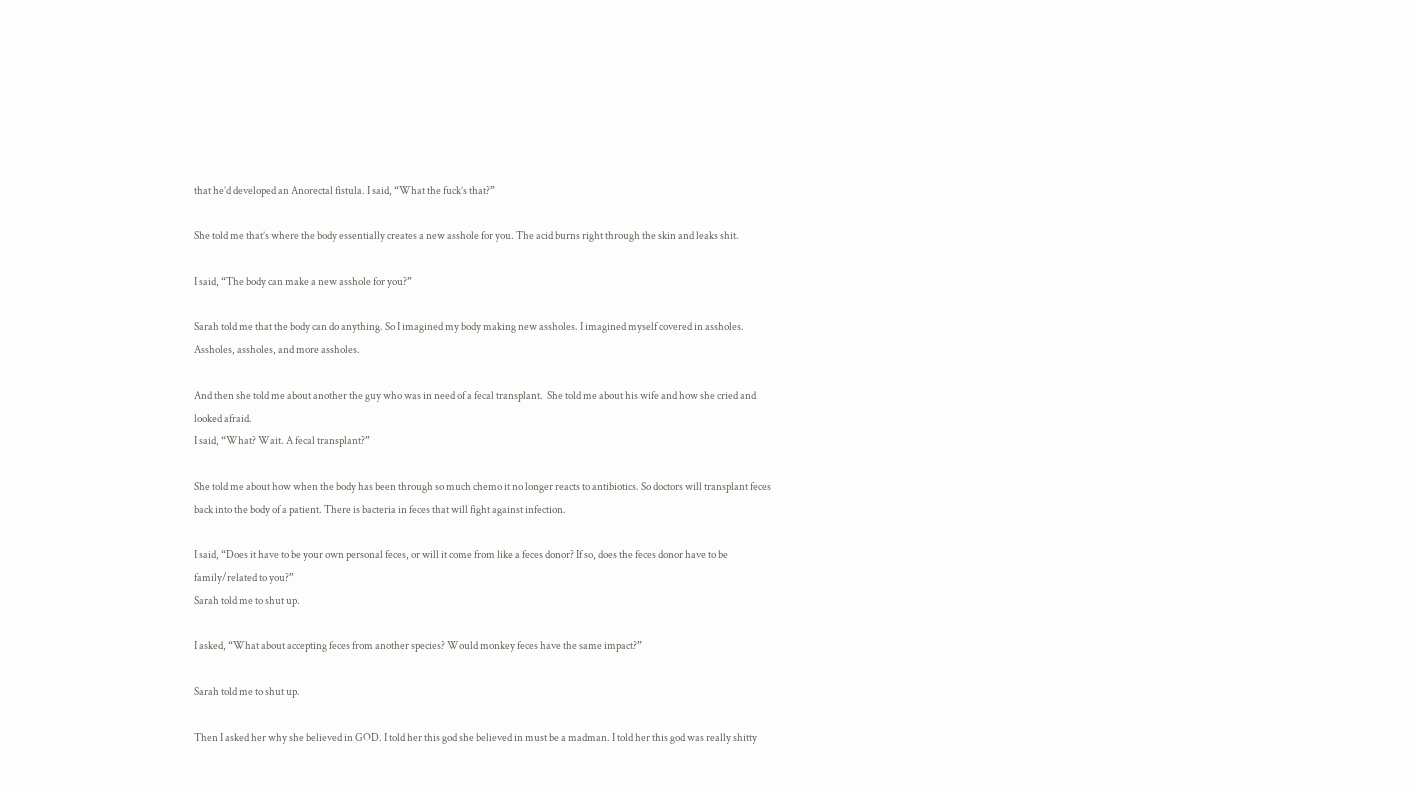that he’d developed an Anorectal fistula. I said, “What the fuck’s that?”

She told me that’s where the body essentially creates a new asshole for you. The acid burns right through the skin and leaks shit.

I said, “The body can make a new asshole for you?”

Sarah told me that the body can do anything. So I imagined my body making new assholes. I imagined myself covered in assholes. Assholes, assholes, and more assholes.

And then she told me about another the guy who was in need of a fecal transplant.  She told me about his wife and how she cried and looked afraid.
I said, “What? Wait. A fecal transplant?”

She told me about how when the body has been through so much chemo it no longer reacts to antibiotics. So doctors will transplant feces back into the body of a patient. There is bacteria in feces that will fight against infection.

I said, “Does it have to be your own personal feces, or will it come from like a feces donor? If so, does the feces donor have to be family/related to you?”
Sarah told me to shut up.

I asked, “What about accepting feces from another species? Would monkey feces have the same impact?”

Sarah told me to shut up.

Then I asked her why she believed in GOD. I told her this god she believed in must be a madman. I told her this god was really shitty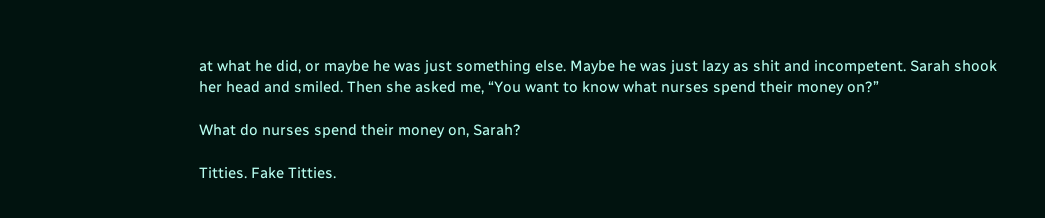at what he did, or maybe he was just something else. Maybe he was just lazy as shit and incompetent. Sarah shook her head and smiled. Then she asked me, “You want to know what nurses spend their money on?”

What do nurses spend their money on, Sarah?

Titties. Fake Titties.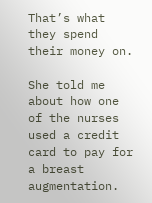That’s what they spend their money on.

She told me about how one of the nurses used a credit card to pay for a breast augmentation.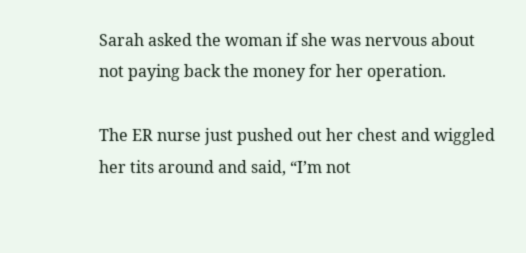Sarah asked the woman if she was nervous about not paying back the money for her operation.

The ER nurse just pushed out her chest and wiggled her tits around and said, “I’m not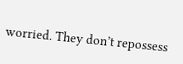worried. They don’t repossess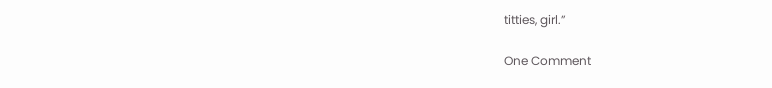titties, girl.”

One Comment